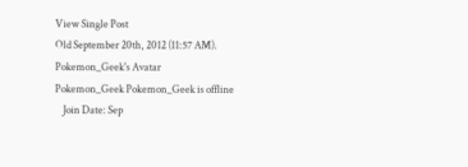View Single Post
Old September 20th, 2012 (11:57 AM).
Pokemon_Geek's Avatar
Pokemon_Geek Pokemon_Geek is offline
    Join Date: Sep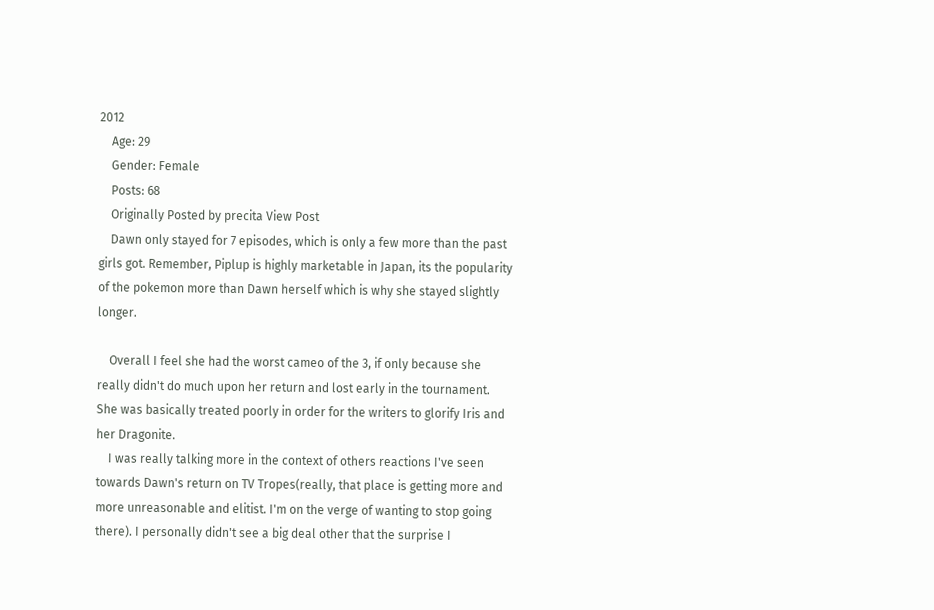2012
    Age: 29
    Gender: Female
    Posts: 68
    Originally Posted by precita View Post
    Dawn only stayed for 7 episodes, which is only a few more than the past girls got. Remember, Piplup is highly marketable in Japan, its the popularity of the pokemon more than Dawn herself which is why she stayed slightly longer.

    Overall I feel she had the worst cameo of the 3, if only because she really didn't do much upon her return and lost early in the tournament. She was basically treated poorly in order for the writers to glorify Iris and her Dragonite.
    I was really talking more in the context of others reactions I've seen towards Dawn's return on TV Tropes(really, that place is getting more and more unreasonable and elitist. I'm on the verge of wanting to stop going there). I personally didn't see a big deal other that the surprise I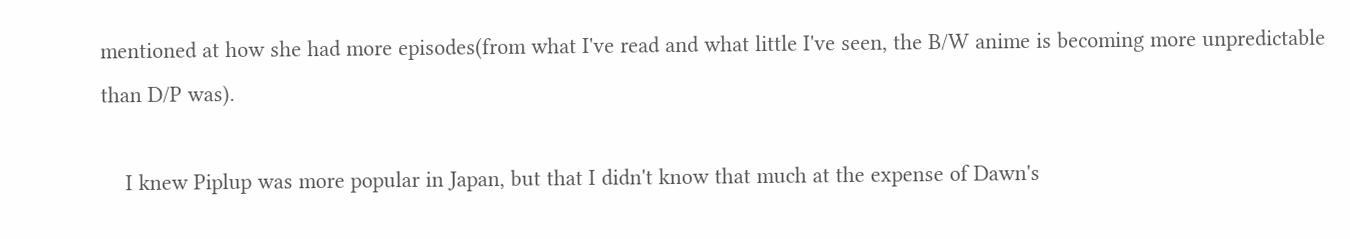mentioned at how she had more episodes(from what I've read and what little I've seen, the B/W anime is becoming more unpredictable than D/P was).

    I knew Piplup was more popular in Japan, but that I didn't know that much at the expense of Dawn's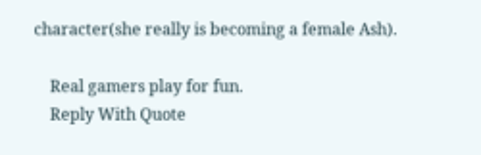character(she really is becoming a female Ash).

    Real gamers play for fun.
    Reply With Quote